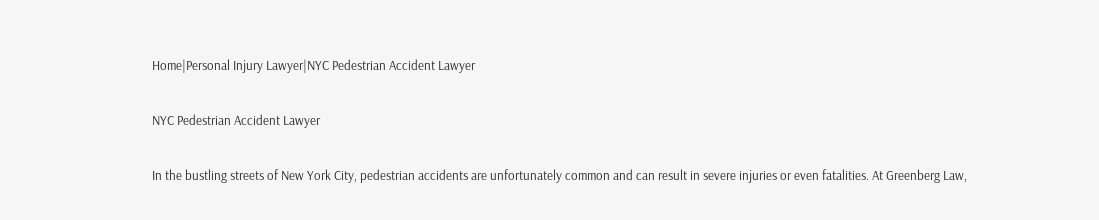Home|Personal Injury Lawyer|NYC Pedestrian Accident Lawyer

NYC Pedestrian Accident Lawyer

In the bustling streets of New York City, pedestrian accidents are unfortunately common and can result in severe injuries or even fatalities. At Greenberg Law,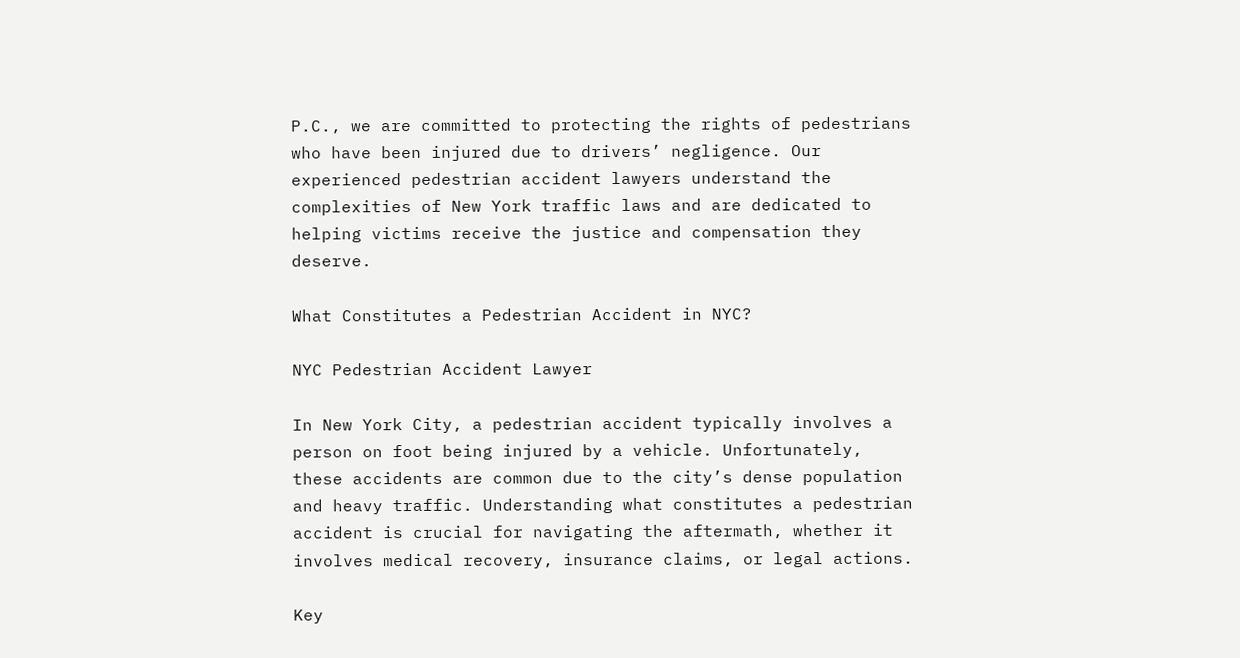P.C., we are committed to protecting the rights of pedestrians who have been injured due to drivers’ negligence. Our experienced pedestrian accident lawyers understand the complexities of New York traffic laws and are dedicated to helping victims receive the justice and compensation they deserve.

What Constitutes a Pedestrian Accident in NYC?

NYC Pedestrian Accident Lawyer

In New York City, a pedestrian accident typically involves a person on foot being injured by a vehicle. Unfortunately, these accidents are common due to the city’s dense population and heavy traffic. Understanding what constitutes a pedestrian accident is crucial for navigating the aftermath, whether it involves medical recovery, insurance claims, or legal actions.

Key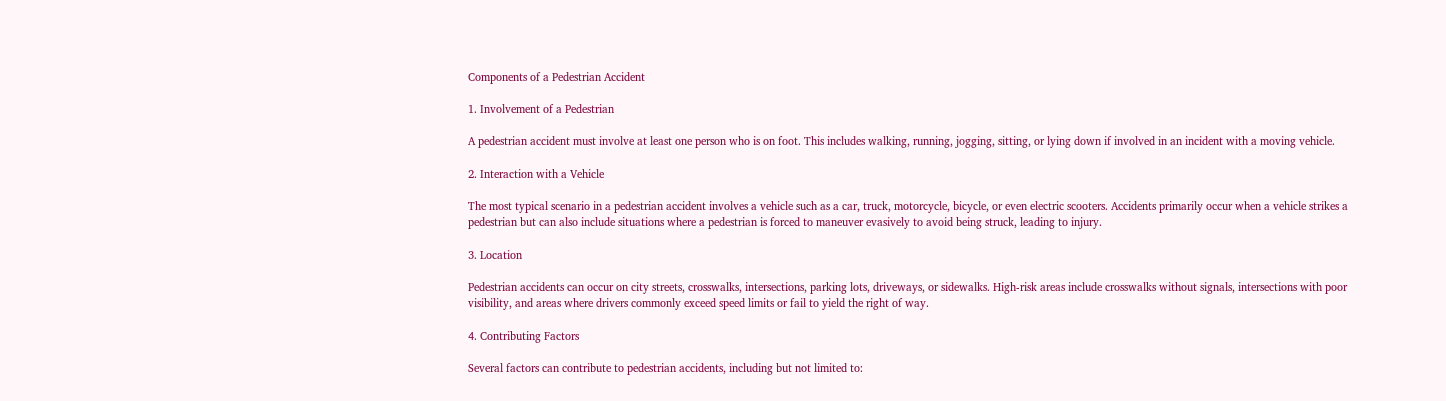Components of a Pedestrian Accident

1. Involvement of a Pedestrian

A pedestrian accident must involve at least one person who is on foot. This includes walking, running, jogging, sitting, or lying down if involved in an incident with a moving vehicle.

2. Interaction with a Vehicle

The most typical scenario in a pedestrian accident involves a vehicle such as a car, truck, motorcycle, bicycle, or even electric scooters. Accidents primarily occur when a vehicle strikes a pedestrian but can also include situations where a pedestrian is forced to maneuver evasively to avoid being struck, leading to injury.

3. Location

Pedestrian accidents can occur on city streets, crosswalks, intersections, parking lots, driveways, or sidewalks. High-risk areas include crosswalks without signals, intersections with poor visibility, and areas where drivers commonly exceed speed limits or fail to yield the right of way.

4. Contributing Factors

Several factors can contribute to pedestrian accidents, including but not limited to: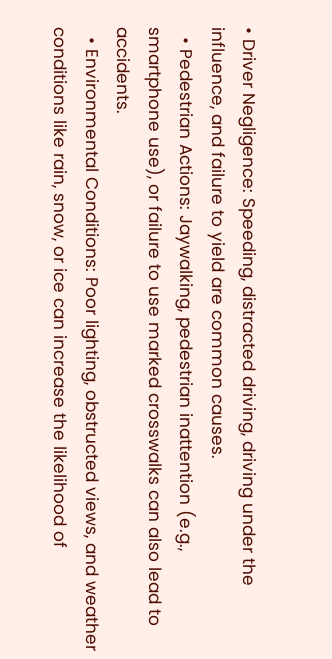• Driver Negligence: Speeding, distracted driving, driving under the influence, and failure to yield are common causes.
  • Pedestrian Actions: Jaywalking, pedestrian inattention (e.g., smartphone use), or failure to use marked crosswalks can also lead to accidents.
  • Environmental Conditions: Poor lighting, obstructed views, and weather conditions like rain, snow, or ice can increase the likelihood of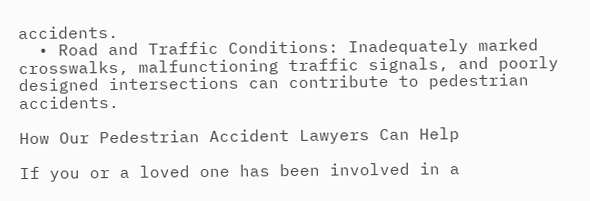accidents.
  • Road and Traffic Conditions: Inadequately marked crosswalks, malfunctioning traffic signals, and poorly designed intersections can contribute to pedestrian accidents.

How Our Pedestrian Accident Lawyers Can Help

If you or a loved one has been involved in a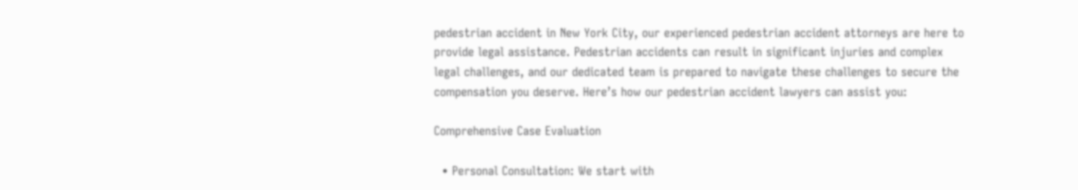pedestrian accident in New York City, our experienced pedestrian accident attorneys are here to provide legal assistance. Pedestrian accidents can result in significant injuries and complex legal challenges, and our dedicated team is prepared to navigate these challenges to secure the compensation you deserve. Here’s how our pedestrian accident lawyers can assist you:

Comprehensive Case Evaluation

  • Personal Consultation: We start with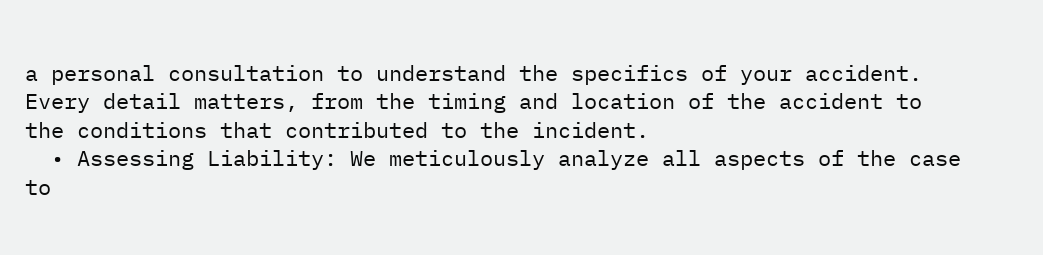a personal consultation to understand the specifics of your accident. Every detail matters, from the timing and location of the accident to the conditions that contributed to the incident.
  • Assessing Liability: We meticulously analyze all aspects of the case to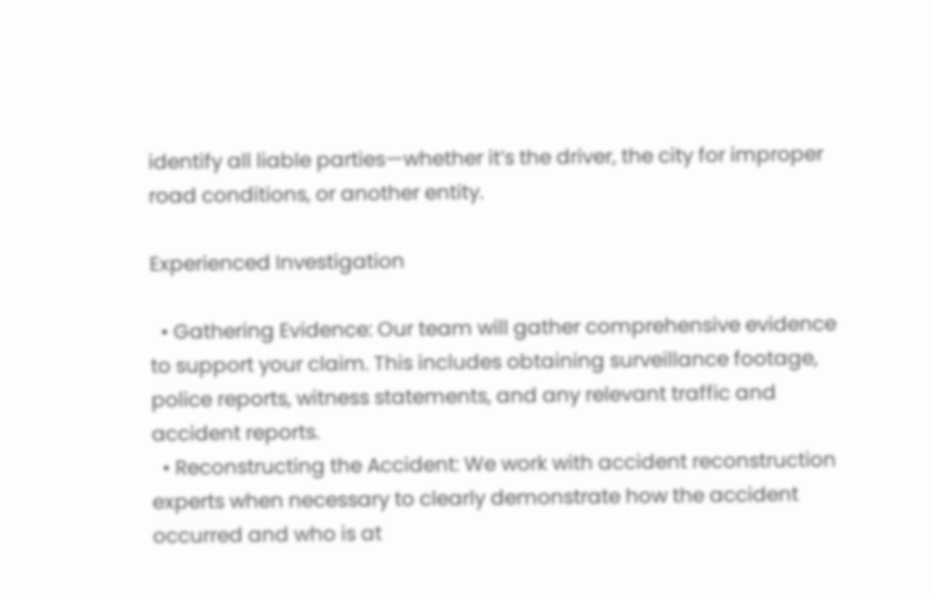identify all liable parties—whether it’s the driver, the city for improper road conditions, or another entity.

Experienced Investigation

  • Gathering Evidence: Our team will gather comprehensive evidence to support your claim. This includes obtaining surveillance footage, police reports, witness statements, and any relevant traffic and accident reports.
  • Reconstructing the Accident: We work with accident reconstruction experts when necessary to clearly demonstrate how the accident occurred and who is at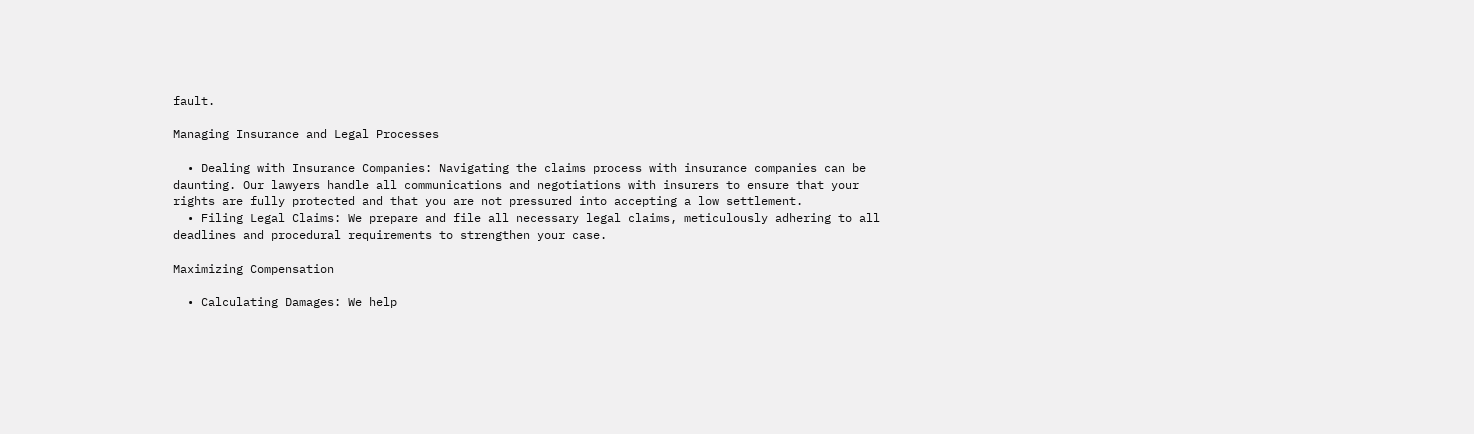fault.

Managing Insurance and Legal Processes

  • Dealing with Insurance Companies: Navigating the claims process with insurance companies can be daunting. Our lawyers handle all communications and negotiations with insurers to ensure that your rights are fully protected and that you are not pressured into accepting a low settlement.
  • Filing Legal Claims: We prepare and file all necessary legal claims, meticulously adhering to all deadlines and procedural requirements to strengthen your case.

Maximizing Compensation

  • Calculating Damages: We help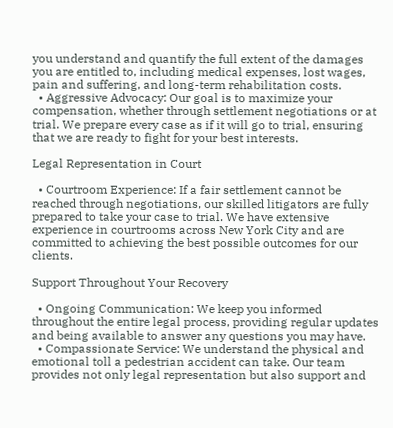you understand and quantify the full extent of the damages you are entitled to, including medical expenses, lost wages, pain and suffering, and long-term rehabilitation costs.
  • Aggressive Advocacy: Our goal is to maximize your compensation, whether through settlement negotiations or at trial. We prepare every case as if it will go to trial, ensuring that we are ready to fight for your best interests.

Legal Representation in Court

  • Courtroom Experience: If a fair settlement cannot be reached through negotiations, our skilled litigators are fully prepared to take your case to trial. We have extensive experience in courtrooms across New York City and are committed to achieving the best possible outcomes for our clients.

Support Throughout Your Recovery

  • Ongoing Communication: We keep you informed throughout the entire legal process, providing regular updates and being available to answer any questions you may have.
  • Compassionate Service: We understand the physical and emotional toll a pedestrian accident can take. Our team provides not only legal representation but also support and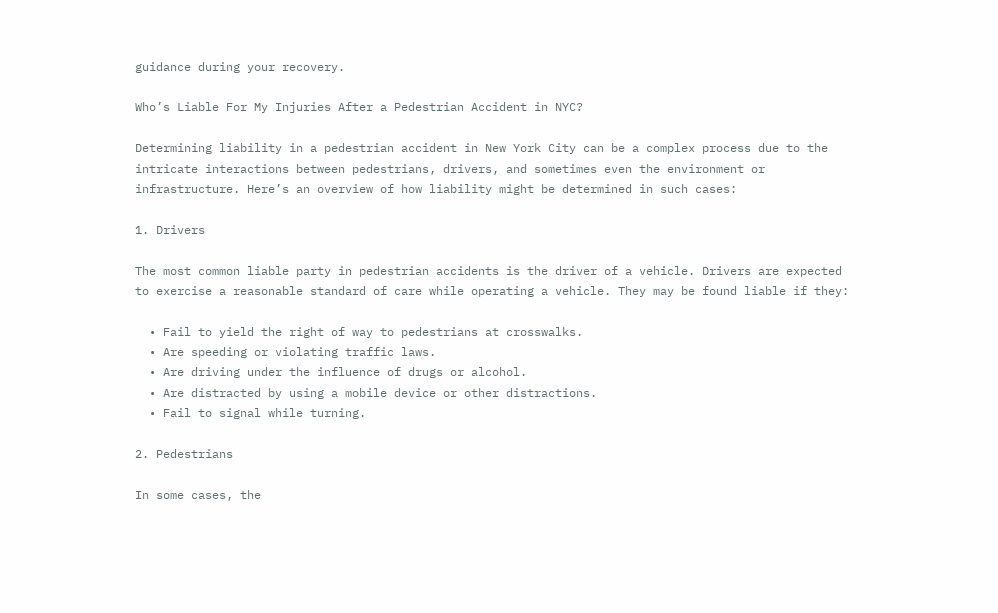guidance during your recovery.

Who’s Liable For My Injuries After a Pedestrian Accident in NYC?

Determining liability in a pedestrian accident in New York City can be a complex process due to the intricate interactions between pedestrians, drivers, and sometimes even the environment or infrastructure. Here’s an overview of how liability might be determined in such cases:

1. Drivers

The most common liable party in pedestrian accidents is the driver of a vehicle. Drivers are expected to exercise a reasonable standard of care while operating a vehicle. They may be found liable if they:

  • Fail to yield the right of way to pedestrians at crosswalks.
  • Are speeding or violating traffic laws.
  • Are driving under the influence of drugs or alcohol.
  • Are distracted by using a mobile device or other distractions.
  • Fail to signal while turning.

2. Pedestrians

In some cases, the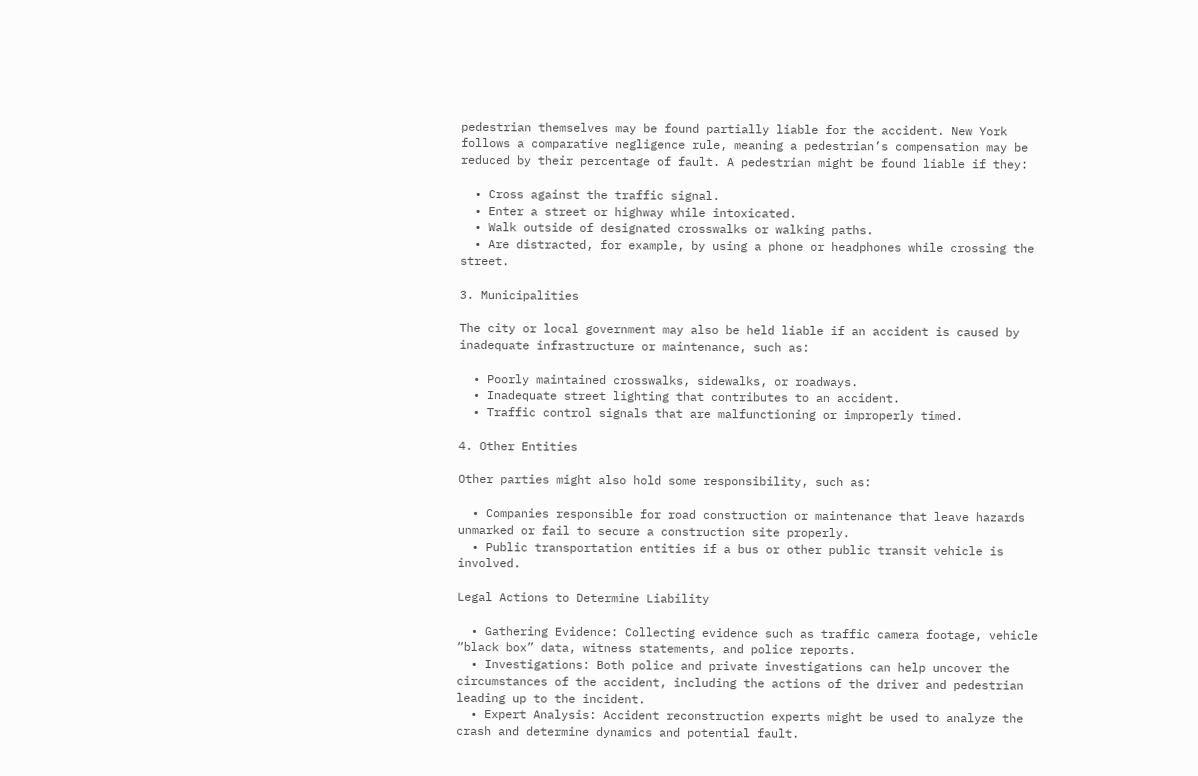pedestrian themselves may be found partially liable for the accident. New York follows a comparative negligence rule, meaning a pedestrian’s compensation may be reduced by their percentage of fault. A pedestrian might be found liable if they:

  • Cross against the traffic signal.
  • Enter a street or highway while intoxicated.
  • Walk outside of designated crosswalks or walking paths.
  • Are distracted, for example, by using a phone or headphones while crossing the street.

3. Municipalities

The city or local government may also be held liable if an accident is caused by inadequate infrastructure or maintenance, such as:

  • Poorly maintained crosswalks, sidewalks, or roadways.
  • Inadequate street lighting that contributes to an accident.
  • Traffic control signals that are malfunctioning or improperly timed.

4. Other Entities

Other parties might also hold some responsibility, such as:

  • Companies responsible for road construction or maintenance that leave hazards unmarked or fail to secure a construction site properly.
  • Public transportation entities if a bus or other public transit vehicle is involved.

Legal Actions to Determine Liability

  • Gathering Evidence: Collecting evidence such as traffic camera footage, vehicle “black box” data, witness statements, and police reports.
  • Investigations: Both police and private investigations can help uncover the circumstances of the accident, including the actions of the driver and pedestrian leading up to the incident.
  • Expert Analysis: Accident reconstruction experts might be used to analyze the crash and determine dynamics and potential fault.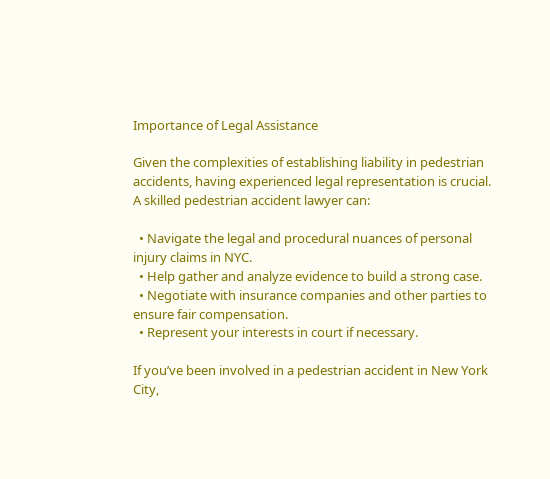Importance of Legal Assistance

Given the complexities of establishing liability in pedestrian accidents, having experienced legal representation is crucial. A skilled pedestrian accident lawyer can:

  • Navigate the legal and procedural nuances of personal injury claims in NYC.
  • Help gather and analyze evidence to build a strong case.
  • Negotiate with insurance companies and other parties to ensure fair compensation.
  • Represent your interests in court if necessary.

If you’ve been involved in a pedestrian accident in New York City,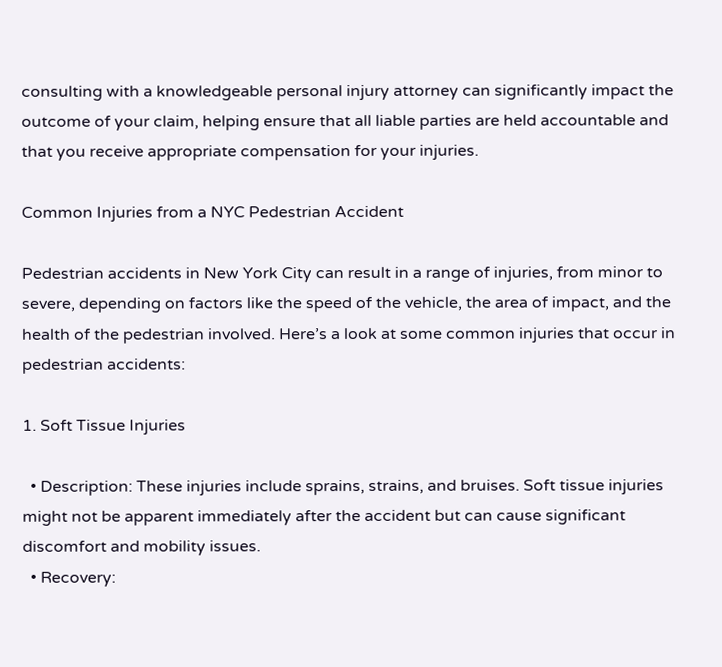consulting with a knowledgeable personal injury attorney can significantly impact the outcome of your claim, helping ensure that all liable parties are held accountable and that you receive appropriate compensation for your injuries.

Common Injuries from a NYC Pedestrian Accident

Pedestrian accidents in New York City can result in a range of injuries, from minor to severe, depending on factors like the speed of the vehicle, the area of impact, and the health of the pedestrian involved. Here’s a look at some common injuries that occur in pedestrian accidents:

1. Soft Tissue Injuries

  • Description: These injuries include sprains, strains, and bruises. Soft tissue injuries might not be apparent immediately after the accident but can cause significant discomfort and mobility issues.
  • Recovery: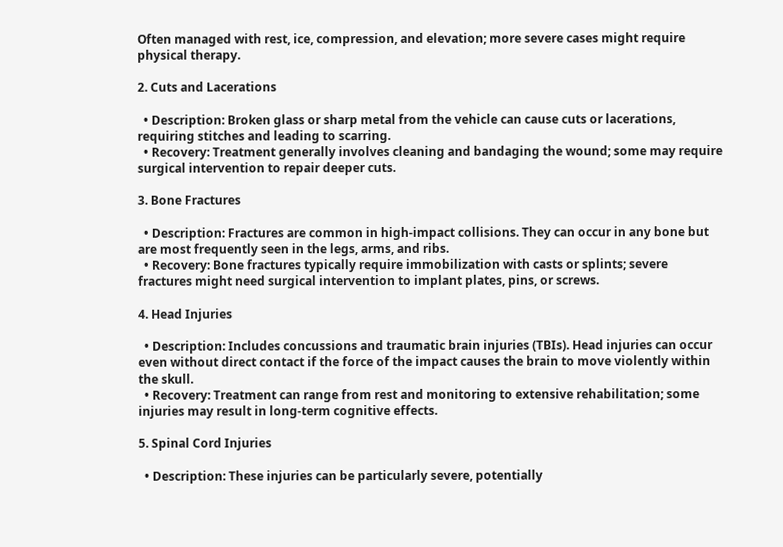Often managed with rest, ice, compression, and elevation; more severe cases might require physical therapy.

2. Cuts and Lacerations

  • Description: Broken glass or sharp metal from the vehicle can cause cuts or lacerations, requiring stitches and leading to scarring.
  • Recovery: Treatment generally involves cleaning and bandaging the wound; some may require surgical intervention to repair deeper cuts.

3. Bone Fractures

  • Description: Fractures are common in high-impact collisions. They can occur in any bone but are most frequently seen in the legs, arms, and ribs.
  • Recovery: Bone fractures typically require immobilization with casts or splints; severe fractures might need surgical intervention to implant plates, pins, or screws.

4. Head Injuries

  • Description: Includes concussions and traumatic brain injuries (TBIs). Head injuries can occur even without direct contact if the force of the impact causes the brain to move violently within the skull.
  • Recovery: Treatment can range from rest and monitoring to extensive rehabilitation; some injuries may result in long-term cognitive effects.

5. Spinal Cord Injuries

  • Description: These injuries can be particularly severe, potentially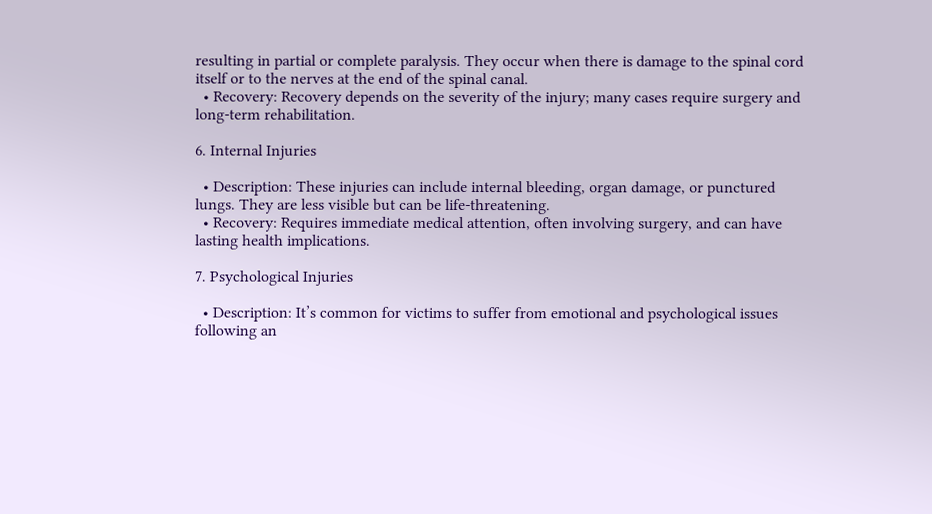resulting in partial or complete paralysis. They occur when there is damage to the spinal cord itself or to the nerves at the end of the spinal canal.
  • Recovery: Recovery depends on the severity of the injury; many cases require surgery and long-term rehabilitation.

6. Internal Injuries

  • Description: These injuries can include internal bleeding, organ damage, or punctured lungs. They are less visible but can be life-threatening.
  • Recovery: Requires immediate medical attention, often involving surgery, and can have lasting health implications.

7. Psychological Injuries

  • Description: It’s common for victims to suffer from emotional and psychological issues following an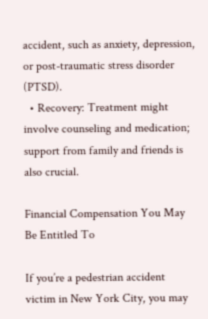accident, such as anxiety, depression, or post-traumatic stress disorder (PTSD).
  • Recovery: Treatment might involve counseling and medication; support from family and friends is also crucial.

Financial Compensation You May Be Entitled To

If you’re a pedestrian accident victim in New York City, you may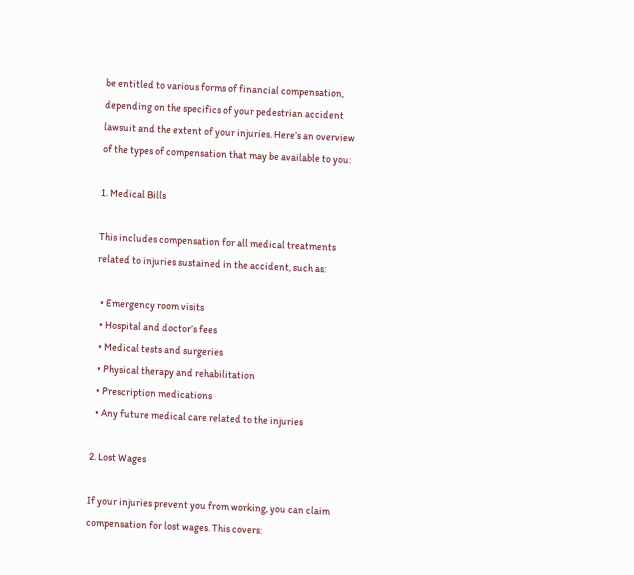be entitled to various forms of financial compensation, depending on the specifics of your pedestrian accident lawsuit and the extent of your injuries. Here’s an overview of the types of compensation that may be available to you:

1. Medical Bills

This includes compensation for all medical treatments related to injuries sustained in the accident, such as:

  • Emergency room visits
  • Hospital and doctor’s fees
  • Medical tests and surgeries
  • Physical therapy and rehabilitation
  • Prescription medications
  • Any future medical care related to the injuries

2. Lost Wages

If your injuries prevent you from working, you can claim compensation for lost wages. This covers: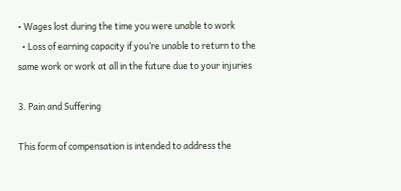• Wages lost during the time you were unable to work
  • Loss of earning capacity if you’re unable to return to the same work or work at all in the future due to your injuries

3. Pain and Suffering

This form of compensation is intended to address the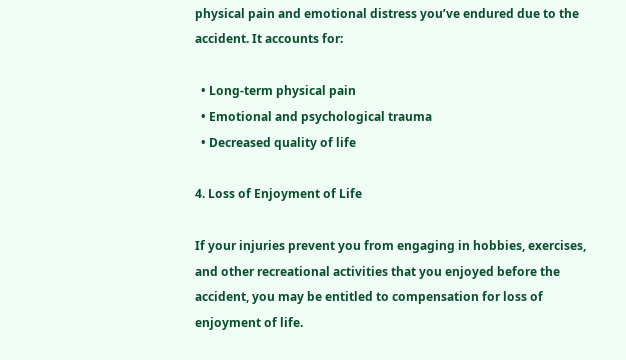physical pain and emotional distress you’ve endured due to the accident. It accounts for:

  • Long-term physical pain
  • Emotional and psychological trauma
  • Decreased quality of life

4. Loss of Enjoyment of Life

If your injuries prevent you from engaging in hobbies, exercises, and other recreational activities that you enjoyed before the accident, you may be entitled to compensation for loss of enjoyment of life.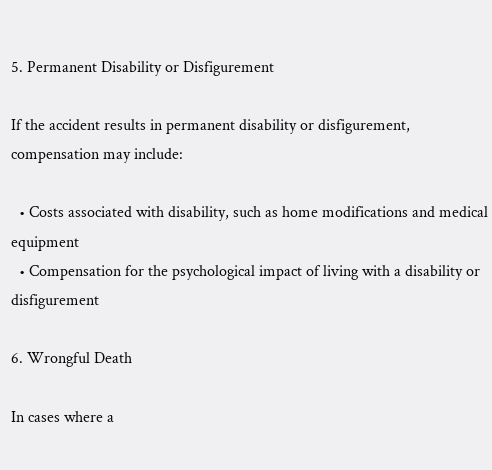5. Permanent Disability or Disfigurement

If the accident results in permanent disability or disfigurement, compensation may include:

  • Costs associated with disability, such as home modifications and medical equipment
  • Compensation for the psychological impact of living with a disability or disfigurement

6. Wrongful Death

In cases where a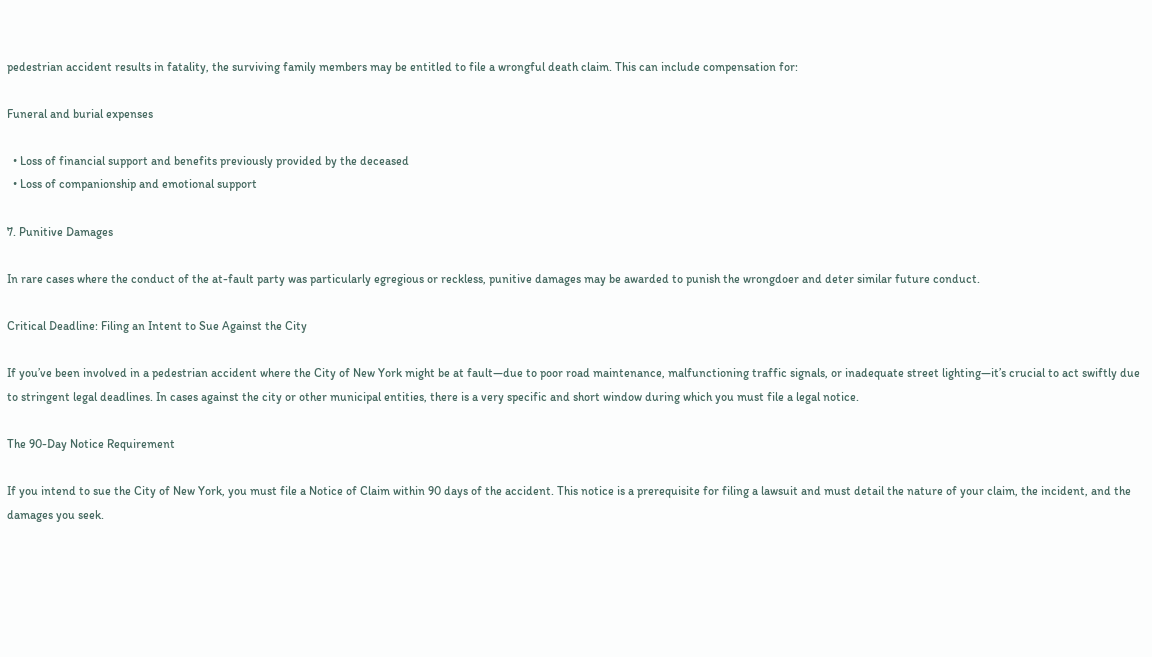pedestrian accident results in fatality, the surviving family members may be entitled to file a wrongful death claim. This can include compensation for:

Funeral and burial expenses

  • Loss of financial support and benefits previously provided by the deceased
  • Loss of companionship and emotional support

7. Punitive Damages

In rare cases where the conduct of the at-fault party was particularly egregious or reckless, punitive damages may be awarded to punish the wrongdoer and deter similar future conduct.

Critical Deadline: Filing an Intent to Sue Against the City

If you’ve been involved in a pedestrian accident where the City of New York might be at fault—due to poor road maintenance, malfunctioning traffic signals, or inadequate street lighting—it’s crucial to act swiftly due to stringent legal deadlines. In cases against the city or other municipal entities, there is a very specific and short window during which you must file a legal notice.

The 90-Day Notice Requirement

If you intend to sue the City of New York, you must file a Notice of Claim within 90 days of the accident. This notice is a prerequisite for filing a lawsuit and must detail the nature of your claim, the incident, and the damages you seek.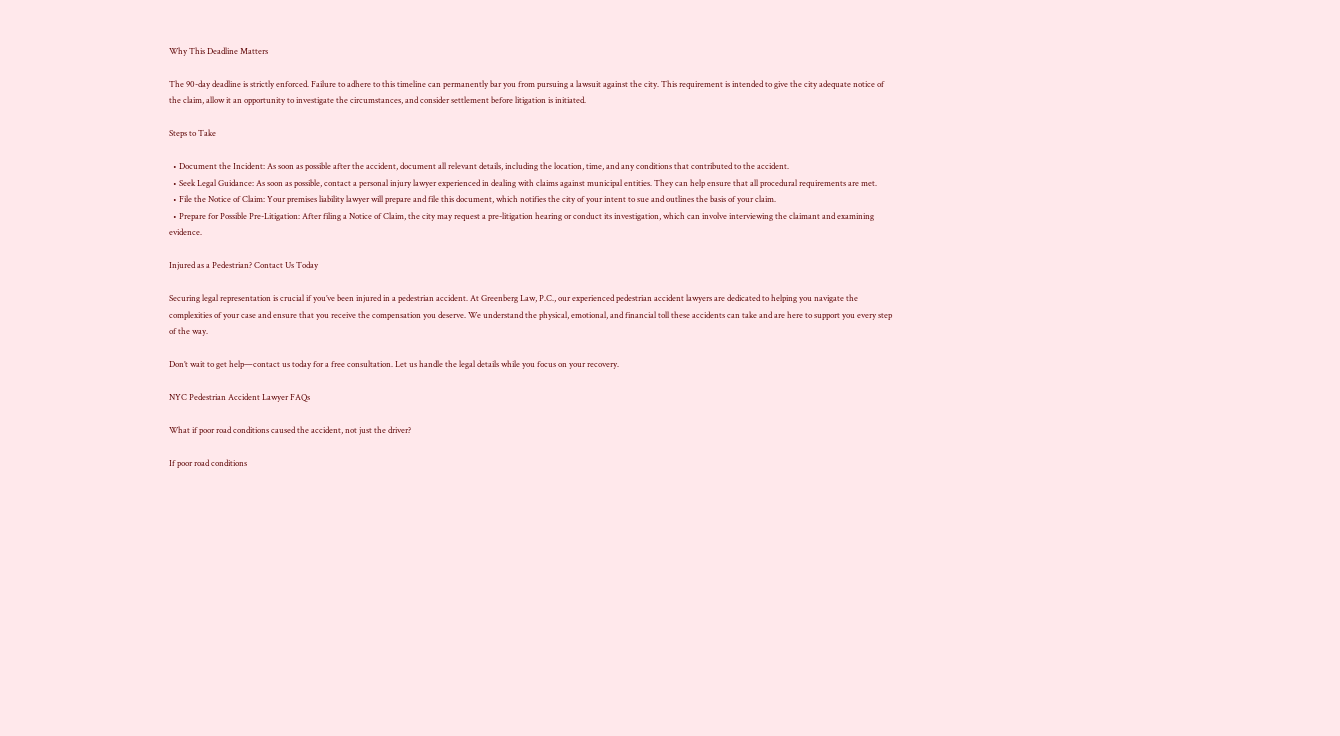Why This Deadline Matters

The 90-day deadline is strictly enforced. Failure to adhere to this timeline can permanently bar you from pursuing a lawsuit against the city. This requirement is intended to give the city adequate notice of the claim, allow it an opportunity to investigate the circumstances, and consider settlement before litigation is initiated.

Steps to Take

  • Document the Incident: As soon as possible after the accident, document all relevant details, including the location, time, and any conditions that contributed to the accident.
  • Seek Legal Guidance: As soon as possible, contact a personal injury lawyer experienced in dealing with claims against municipal entities. They can help ensure that all procedural requirements are met.
  • File the Notice of Claim: Your premises liability lawyer will prepare and file this document, which notifies the city of your intent to sue and outlines the basis of your claim.
  • Prepare for Possible Pre-Litigation: After filing a Notice of Claim, the city may request a pre-litigation hearing or conduct its investigation, which can involve interviewing the claimant and examining evidence.

Injured as a Pedestrian? Contact Us Today

Securing legal representation is crucial if you’ve been injured in a pedestrian accident. At Greenberg Law, P.C., our experienced pedestrian accident lawyers are dedicated to helping you navigate the complexities of your case and ensure that you receive the compensation you deserve. We understand the physical, emotional, and financial toll these accidents can take and are here to support you every step of the way.

Don’t wait to get help—contact us today for a free consultation. Let us handle the legal details while you focus on your recovery.

NYC Pedestrian Accident Lawyer FAQs

What if poor road conditions caused the accident, not just the driver?

If poor road conditions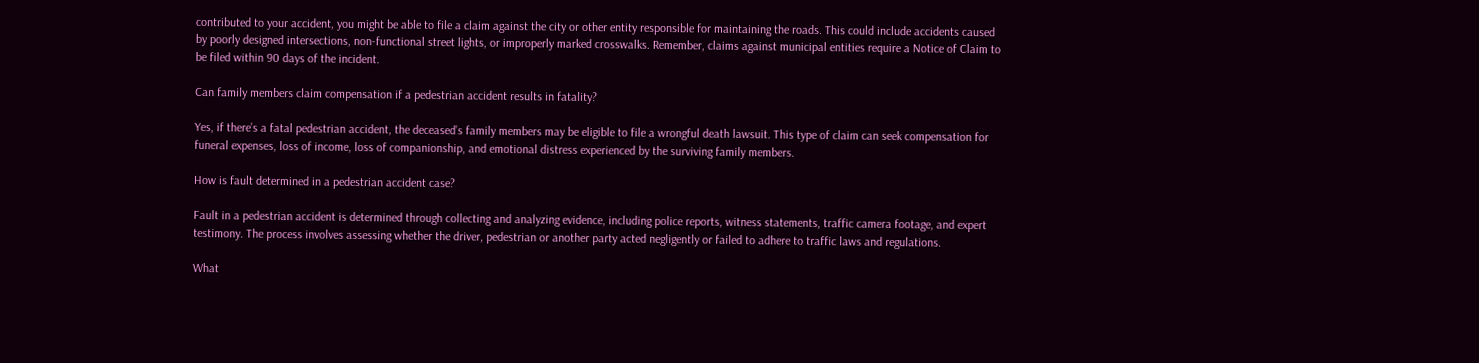contributed to your accident, you might be able to file a claim against the city or other entity responsible for maintaining the roads. This could include accidents caused by poorly designed intersections, non-functional street lights, or improperly marked crosswalks. Remember, claims against municipal entities require a Notice of Claim to be filed within 90 days of the incident.

Can family members claim compensation if a pedestrian accident results in fatality?

Yes, if there’s a fatal pedestrian accident, the deceased’s family members may be eligible to file a wrongful death lawsuit. This type of claim can seek compensation for funeral expenses, loss of income, loss of companionship, and emotional distress experienced by the surviving family members.

How is fault determined in a pedestrian accident case?

Fault in a pedestrian accident is determined through collecting and analyzing evidence, including police reports, witness statements, traffic camera footage, and expert testimony. The process involves assessing whether the driver, pedestrian or another party acted negligently or failed to adhere to traffic laws and regulations.

What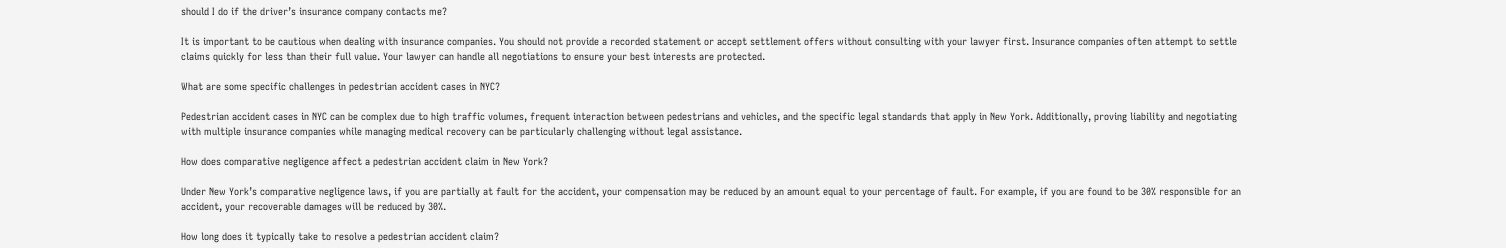should I do if the driver’s insurance company contacts me?

It is important to be cautious when dealing with insurance companies. You should not provide a recorded statement or accept settlement offers without consulting with your lawyer first. Insurance companies often attempt to settle claims quickly for less than their full value. Your lawyer can handle all negotiations to ensure your best interests are protected.

What are some specific challenges in pedestrian accident cases in NYC?

Pedestrian accident cases in NYC can be complex due to high traffic volumes, frequent interaction between pedestrians and vehicles, and the specific legal standards that apply in New York. Additionally, proving liability and negotiating with multiple insurance companies while managing medical recovery can be particularly challenging without legal assistance.

How does comparative negligence affect a pedestrian accident claim in New York?

Under New York’s comparative negligence laws, if you are partially at fault for the accident, your compensation may be reduced by an amount equal to your percentage of fault. For example, if you are found to be 30% responsible for an accident, your recoverable damages will be reduced by 30%.

How long does it typically take to resolve a pedestrian accident claim?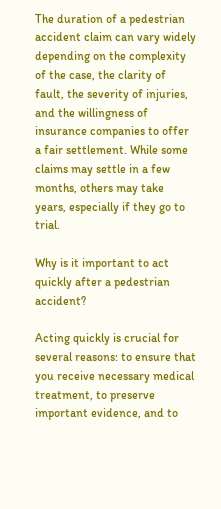The duration of a pedestrian accident claim can vary widely depending on the complexity of the case, the clarity of fault, the severity of injuries, and the willingness of insurance companies to offer a fair settlement. While some claims may settle in a few months, others may take years, especially if they go to trial.

Why is it important to act quickly after a pedestrian accident?

Acting quickly is crucial for several reasons: to ensure that you receive necessary medical treatment, to preserve important evidence, and to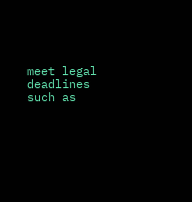meet legal deadlines such as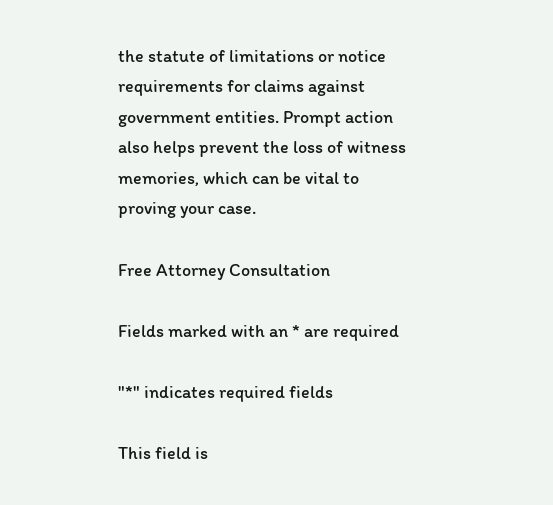the statute of limitations or notice requirements for claims against government entities. Prompt action also helps prevent the loss of witness memories, which can be vital to proving your case.

Free Attorney Consultation

Fields marked with an * are required

"*" indicates required fields

This field is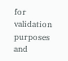for validation purposes and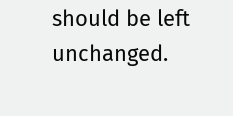should be left unchanged.